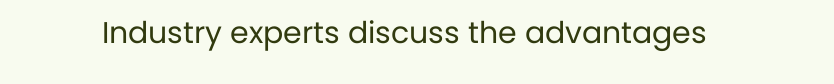Industry experts discuss the advantages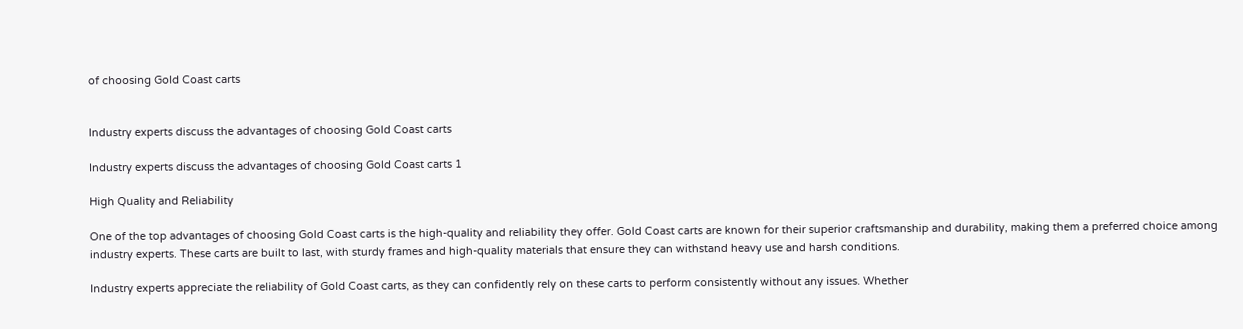of choosing Gold Coast carts


Industry experts discuss the advantages of choosing Gold Coast carts

Industry experts discuss the advantages of choosing Gold Coast carts 1

High Quality and Reliability

One of the top advantages of choosing Gold Coast carts is the high-quality and reliability they offer. Gold Coast carts are known for their superior craftsmanship and durability, making them a preferred choice among industry experts. These carts are built to last, with sturdy frames and high-quality materials that ensure they can withstand heavy use and harsh conditions.

Industry experts appreciate the reliability of Gold Coast carts, as they can confidently rely on these carts to perform consistently without any issues. Whether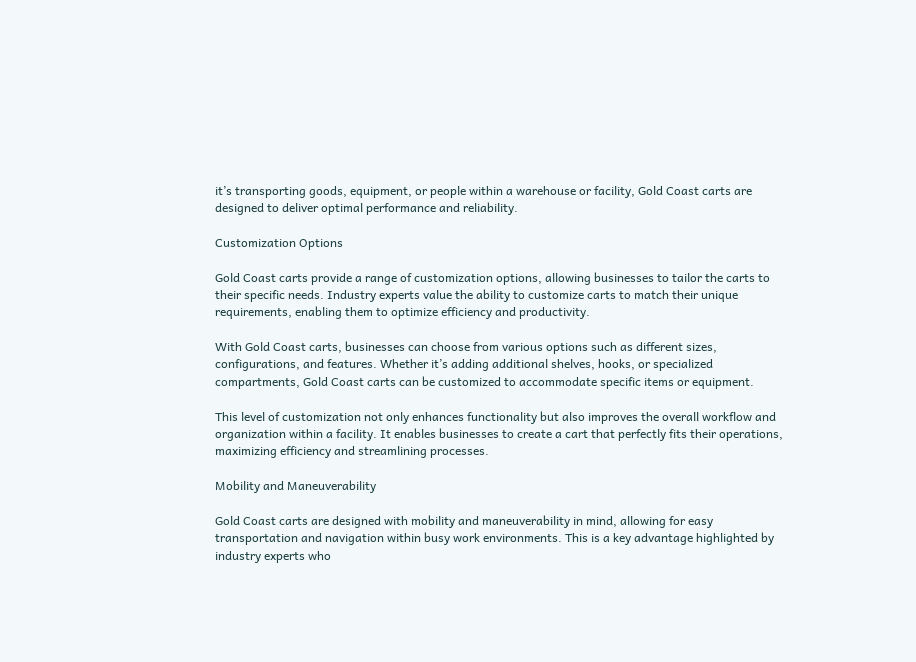it’s transporting goods, equipment, or people within a warehouse or facility, Gold Coast carts are designed to deliver optimal performance and reliability.

Customization Options

Gold Coast carts provide a range of customization options, allowing businesses to tailor the carts to their specific needs. Industry experts value the ability to customize carts to match their unique requirements, enabling them to optimize efficiency and productivity.

With Gold Coast carts, businesses can choose from various options such as different sizes, configurations, and features. Whether it’s adding additional shelves, hooks, or specialized compartments, Gold Coast carts can be customized to accommodate specific items or equipment.

This level of customization not only enhances functionality but also improves the overall workflow and organization within a facility. It enables businesses to create a cart that perfectly fits their operations, maximizing efficiency and streamlining processes.

Mobility and Maneuverability

Gold Coast carts are designed with mobility and maneuverability in mind, allowing for easy transportation and navigation within busy work environments. This is a key advantage highlighted by industry experts who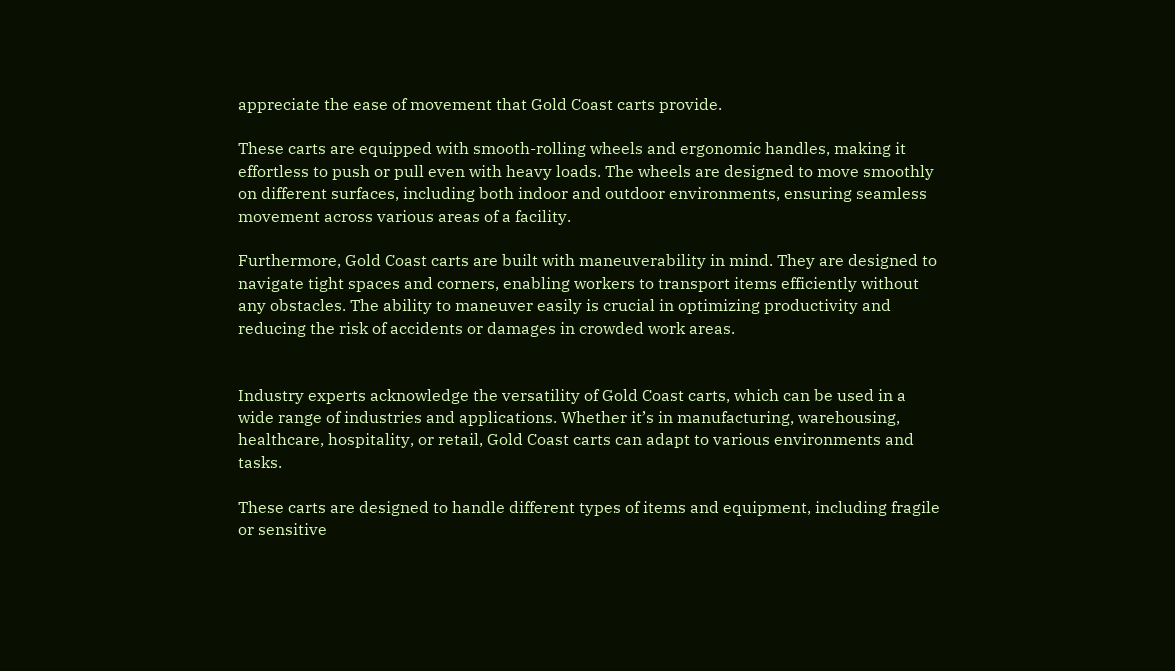appreciate the ease of movement that Gold Coast carts provide.

These carts are equipped with smooth-rolling wheels and ergonomic handles, making it effortless to push or pull even with heavy loads. The wheels are designed to move smoothly on different surfaces, including both indoor and outdoor environments, ensuring seamless movement across various areas of a facility.

Furthermore, Gold Coast carts are built with maneuverability in mind. They are designed to navigate tight spaces and corners, enabling workers to transport items efficiently without any obstacles. The ability to maneuver easily is crucial in optimizing productivity and reducing the risk of accidents or damages in crowded work areas.


Industry experts acknowledge the versatility of Gold Coast carts, which can be used in a wide range of industries and applications. Whether it’s in manufacturing, warehousing, healthcare, hospitality, or retail, Gold Coast carts can adapt to various environments and tasks.

These carts are designed to handle different types of items and equipment, including fragile or sensitive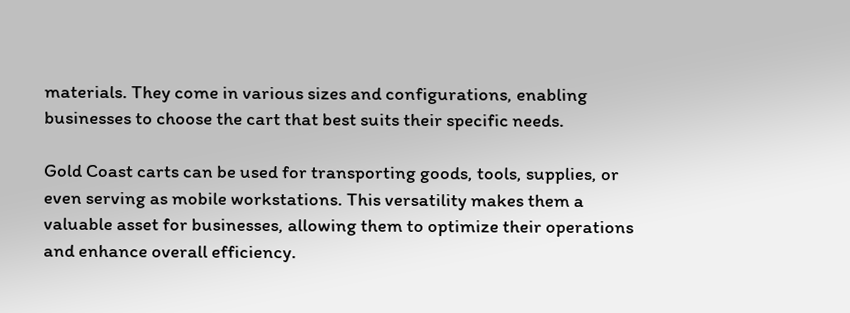materials. They come in various sizes and configurations, enabling businesses to choose the cart that best suits their specific needs.

Gold Coast carts can be used for transporting goods, tools, supplies, or even serving as mobile workstations. This versatility makes them a valuable asset for businesses, allowing them to optimize their operations and enhance overall efficiency.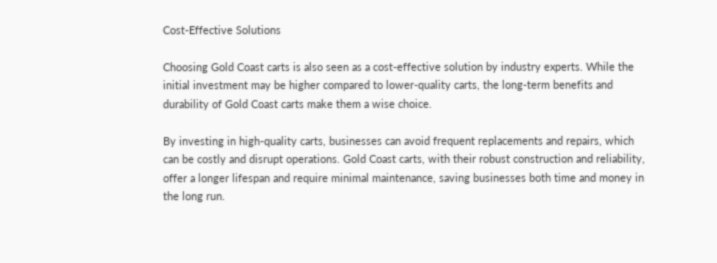Cost-Effective Solutions

Choosing Gold Coast carts is also seen as a cost-effective solution by industry experts. While the initial investment may be higher compared to lower-quality carts, the long-term benefits and durability of Gold Coast carts make them a wise choice.

By investing in high-quality carts, businesses can avoid frequent replacements and repairs, which can be costly and disrupt operations. Gold Coast carts, with their robust construction and reliability, offer a longer lifespan and require minimal maintenance, saving businesses both time and money in the long run.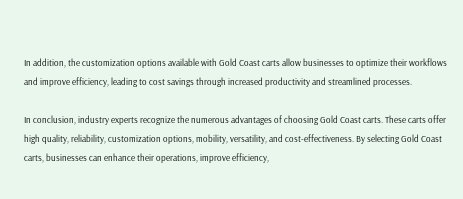In addition, the customization options available with Gold Coast carts allow businesses to optimize their workflows and improve efficiency, leading to cost savings through increased productivity and streamlined processes.

In conclusion, industry experts recognize the numerous advantages of choosing Gold Coast carts. These carts offer high quality, reliability, customization options, mobility, versatility, and cost-effectiveness. By selecting Gold Coast carts, businesses can enhance their operations, improve efficiency,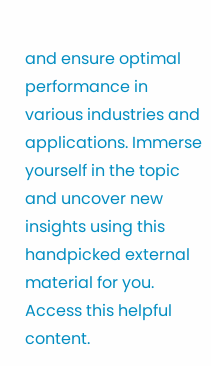and ensure optimal performance in various industries and applications. Immerse yourself in the topic and uncover new insights using this handpicked external material for you. Access this helpful content.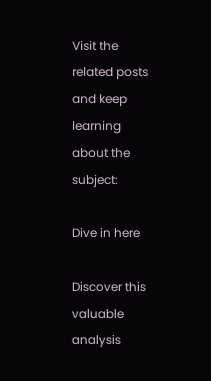Visit the related posts and keep learning about the subject:

Dive in here

Discover this valuable analysis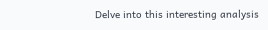Delve into this interesting analysis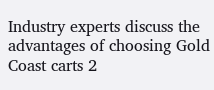Industry experts discuss the advantages of choosing Gold Coast carts 2